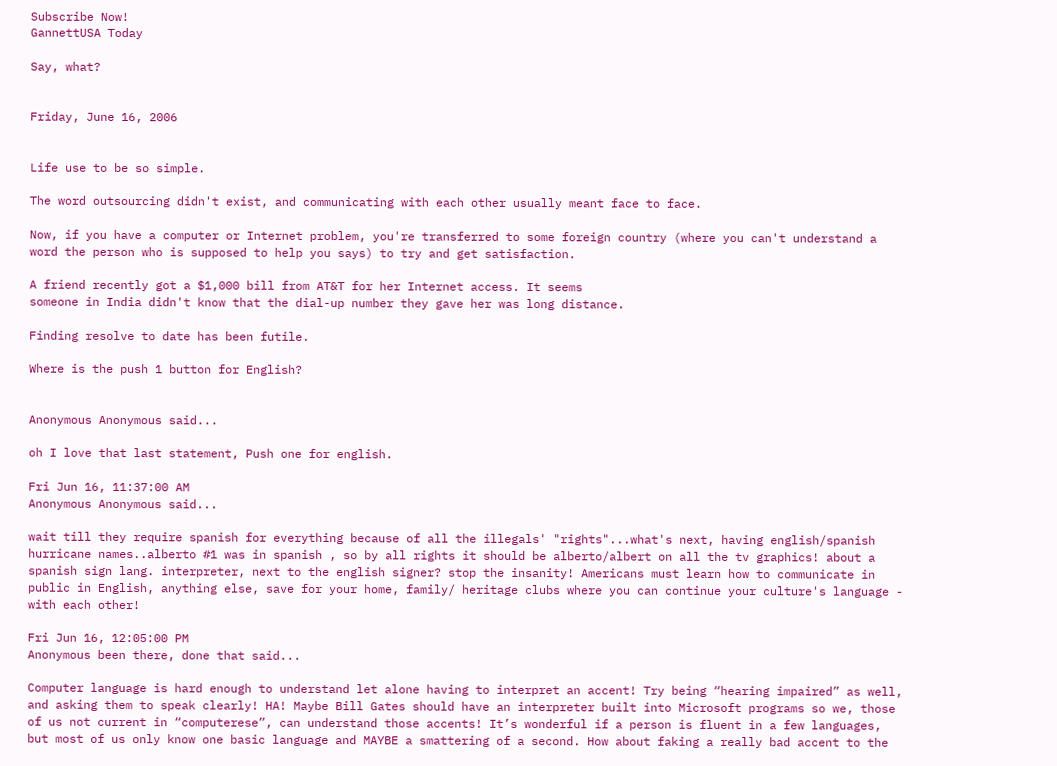Subscribe Now!
GannettUSA Today

Say, what?


Friday, June 16, 2006


Life use to be so simple.

The word outsourcing didn't exist, and communicating with each other usually meant face to face.

Now, if you have a computer or Internet problem, you're transferred to some foreign country (where you can't understand a word the person who is supposed to help you says) to try and get satisfaction.

A friend recently got a $1,000 bill from AT&T for her Internet access. It seems
someone in India didn't know that the dial-up number they gave her was long distance.

Finding resolve to date has been futile.

Where is the push 1 button for English?


Anonymous Anonymous said...

oh I love that last statement, Push one for english.

Fri Jun 16, 11:37:00 AM
Anonymous Anonymous said...

wait till they require spanish for everything because of all the illegals' "rights"...what's next, having english/spanish hurricane names..alberto #1 was in spanish , so by all rights it should be alberto/albert on all the tv graphics! about a spanish sign lang. interpreter, next to the english signer? stop the insanity! Americans must learn how to communicate in public in English, anything else, save for your home, family/ heritage clubs where you can continue your culture's language - with each other!

Fri Jun 16, 12:05:00 PM
Anonymous been there, done that said...

Computer language is hard enough to understand let alone having to interpret an accent! Try being “hearing impaired” as well, and asking them to speak clearly! HA! Maybe Bill Gates should have an interpreter built into Microsoft programs so we, those of us not current in “computerese”, can understand those accents! It’s wonderful if a person is fluent in a few languages, but most of us only know one basic language and MAYBE a smattering of a second. How about faking a really bad accent to the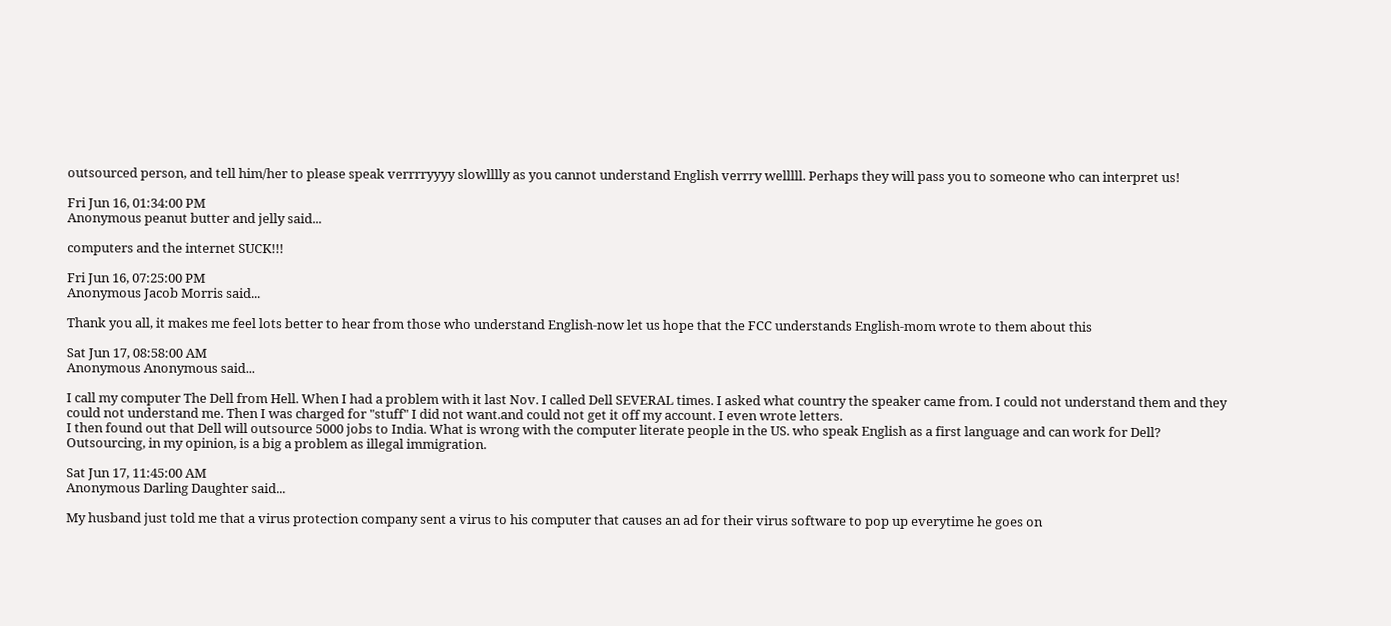outsourced person, and tell him/her to please speak verrrryyyy slowlllly as you cannot understand English verrry welllll. Perhaps they will pass you to someone who can interpret us!

Fri Jun 16, 01:34:00 PM
Anonymous peanut butter and jelly said...

computers and the internet SUCK!!!

Fri Jun 16, 07:25:00 PM
Anonymous Jacob Morris said...

Thank you all, it makes me feel lots better to hear from those who understand English-now let us hope that the FCC understands English-mom wrote to them about this

Sat Jun 17, 08:58:00 AM
Anonymous Anonymous said...

I call my computer The Dell from Hell. When I had a problem with it last Nov. I called Dell SEVERAL times. I asked what country the speaker came from. I could not understand them and they could not understand me. Then I was charged for "stuff" I did not want.and could not get it off my account. I even wrote letters.
I then found out that Dell will outsource 5000 jobs to India. What is wrong with the computer literate people in the US. who speak English as a first language and can work for Dell?
Outsourcing, in my opinion, is a big a problem as illegal immigration.

Sat Jun 17, 11:45:00 AM
Anonymous Darling Daughter said...

My husband just told me that a virus protection company sent a virus to his computer that causes an ad for their virus software to pop up everytime he goes on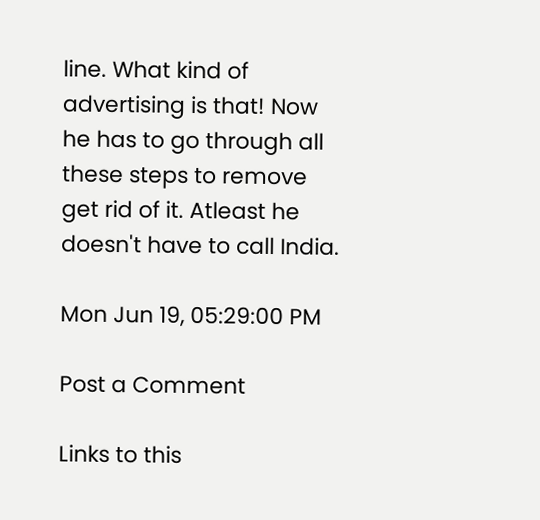line. What kind of advertising is that! Now he has to go through all these steps to remove get rid of it. Atleast he doesn't have to call India.

Mon Jun 19, 05:29:00 PM

Post a Comment

Links to this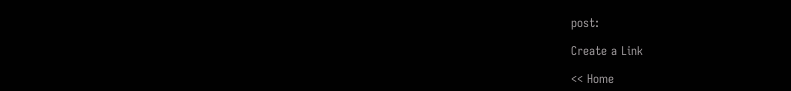post:

Create a Link

<< Home